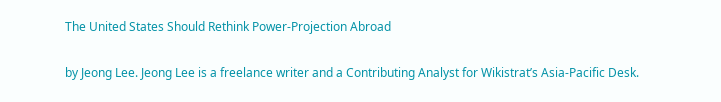The United States Should Rethink Power-Projection Abroad

by Jeong Lee. Jeong Lee is a freelance writer and a Contributing Analyst for Wikistrat’s Asia-Pacific Desk.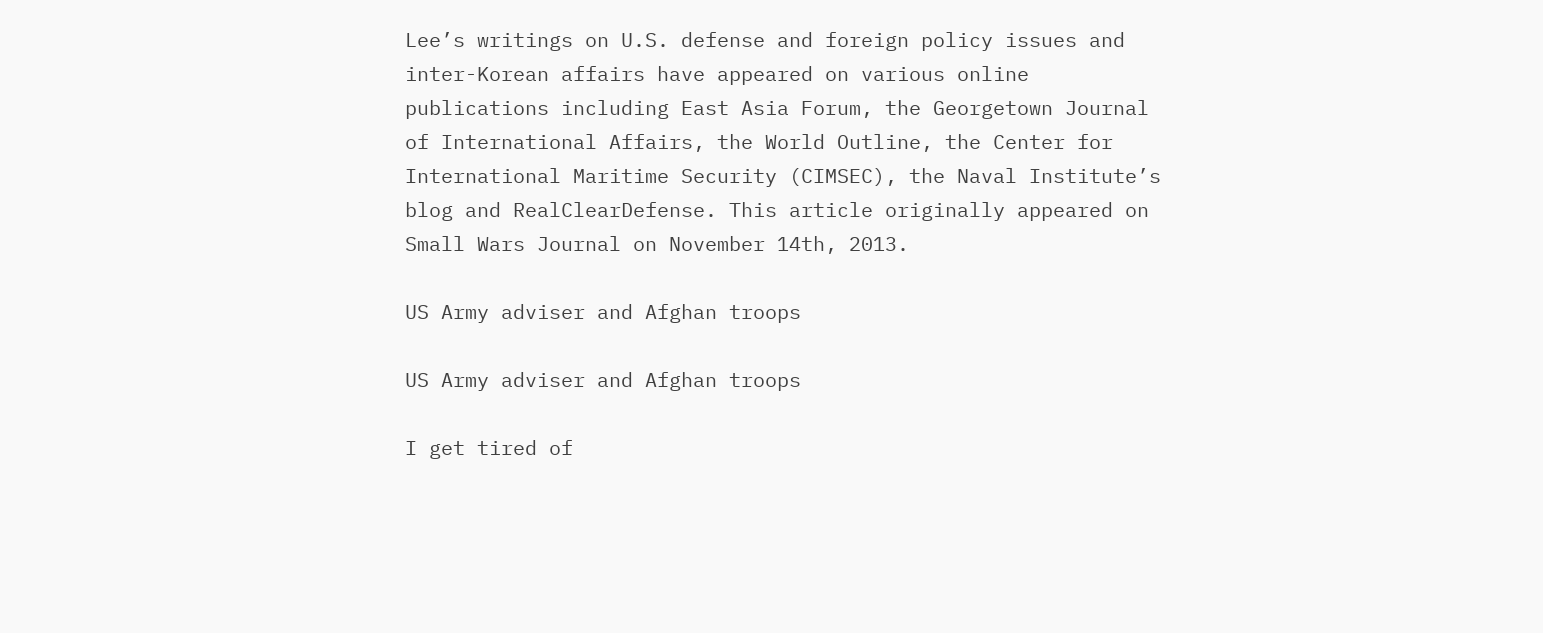Lee’s writings on U.S. defense and foreign policy issues and inter-Korean affairs have appeared on various online publications including East Asia Forum, the Georgetown Journal of International Affairs, the World Outline, the Center for International Maritime Security (CIMSEC), the Naval Institute’s blog and RealClearDefense. This article originally appeared on Small Wars Journal on November 14th, 2013.

US Army adviser and Afghan troops

US Army adviser and Afghan troops

I get tired of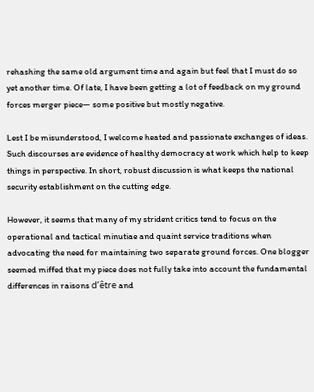rehashing the same old argument time and again but feel that I must do so yet another time. Of late, I have been getting a lot of feedback on my ground forces merger piece— some positive but mostly negative.

Lest I be misunderstood, I welcome heated and passionate exchanges of ideas. Such discourses are evidence of healthy democracy at work which help to keep things in perspective. In short, robust discussion is what keeps the national security establishment on the cutting edge.

However, it seems that many of my strident critics tend to focus on the operational and tactical minutiae and quaint service traditions when advocating the need for maintaining two separate ground forces. One blogger seemed miffed that my piece does not fully take into account the fundamental differences in raisons d’être and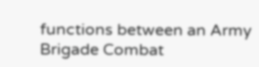functions between an Army Brigade Combat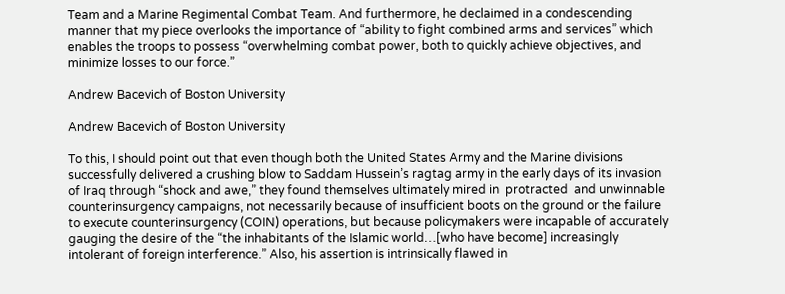Team and a Marine Regimental Combat Team. And furthermore, he declaimed in a condescending manner that my piece overlooks the importance of “ability to fight combined arms and services” which enables the troops to possess “overwhelming combat power, both to quickly achieve objectives, and minimize losses to our force.”

Andrew Bacevich of Boston University

Andrew Bacevich of Boston University

To this, I should point out that even though both the United States Army and the Marine divisions successfully delivered a crushing blow to Saddam Hussein’s ragtag army in the early days of its invasion of Iraq through “shock and awe,” they found themselves ultimately mired in  protracted  and unwinnable counterinsurgency campaigns, not necessarily because of insufficient boots on the ground or the failure to execute counterinsurgency (COIN) operations, but because policymakers were incapable of accurately gauging the desire of the “the inhabitants of the Islamic world…[who have become] increasingly intolerant of foreign interference.” Also, his assertion is intrinsically flawed in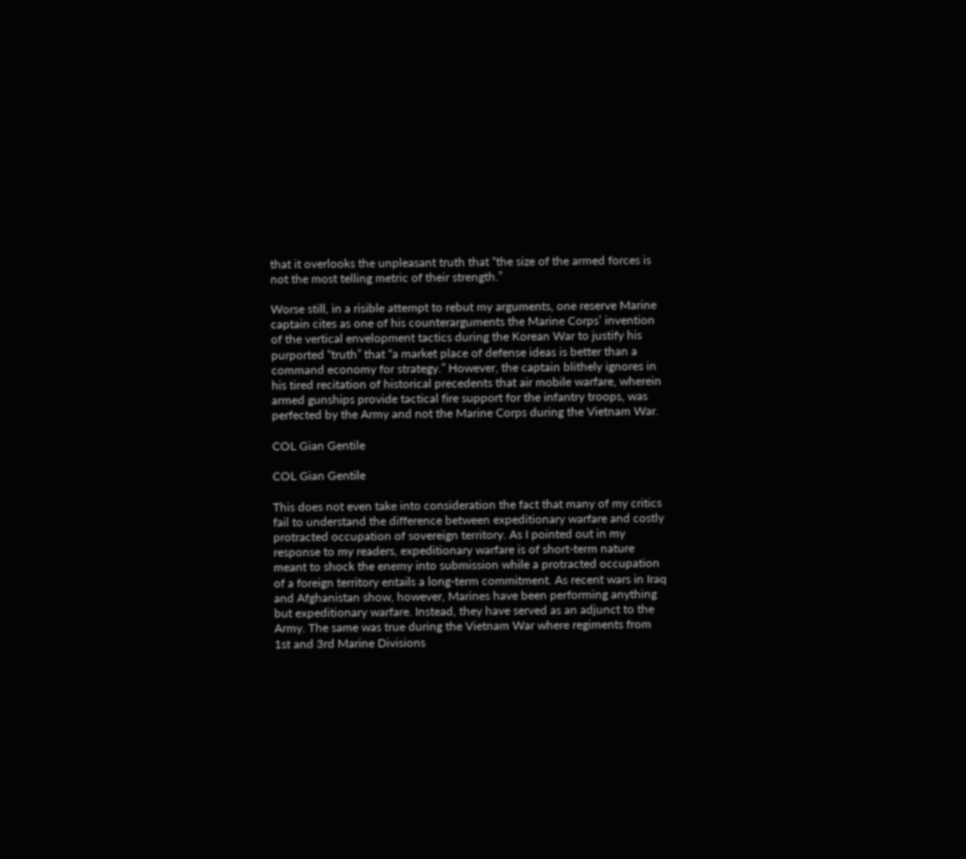that it overlooks the unpleasant truth that “the size of the armed forces is not the most telling metric of their strength.”

Worse still, in a risible attempt to rebut my arguments, one reserve Marine captain cites as one of his counterarguments the Marine Corps’ invention of the vertical envelopment tactics during the Korean War to justify his purported “truth” that “a market place of defense ideas is better than a command economy for strategy.” However, the captain blithely ignores in his tired recitation of historical precedents that air mobile warfare, wherein armed gunships provide tactical fire support for the infantry troops, was perfected by the Army and not the Marine Corps during the Vietnam War.

COL Gian Gentile

COL Gian Gentile

This does not even take into consideration the fact that many of my critics fail to understand the difference between expeditionary warfare and costly protracted occupation of sovereign territory. As I pointed out in my response to my readers, expeditionary warfare is of short-term nature meant to shock the enemy into submission while a protracted occupation of a foreign territory entails a long-term commitment. As recent wars in Iraq and Afghanistan show, however, Marines have been performing anything but expeditionary warfare. Instead, they have served as an adjunct to the Army. The same was true during the Vietnam War where regiments from 1st and 3rd Marine Divisions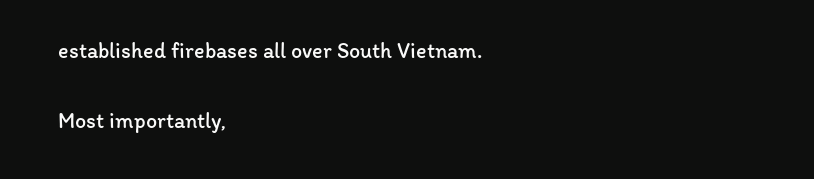established firebases all over South Vietnam.

Most importantly,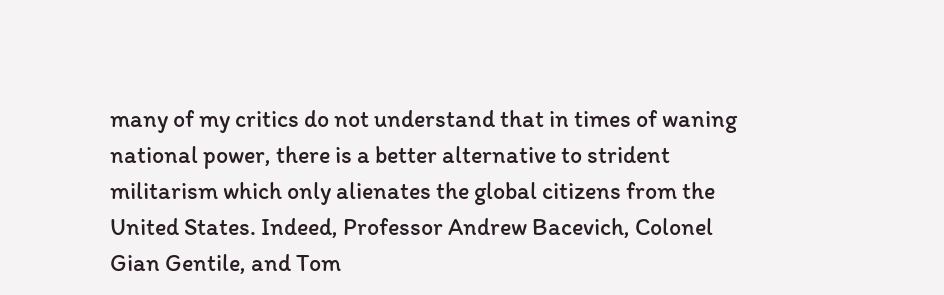many of my critics do not understand that in times of waning national power, there is a better alternative to strident militarism which only alienates the global citizens from the United States. Indeed, Professor Andrew Bacevich, Colonel Gian Gentile, and Tom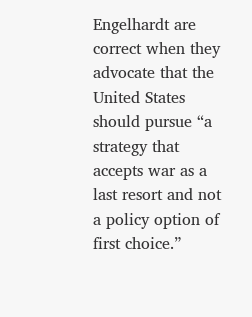Engelhardt are correct when they advocate that the United States should pursue “a strategy that accepts war as a last resort and not a policy option of first choice.”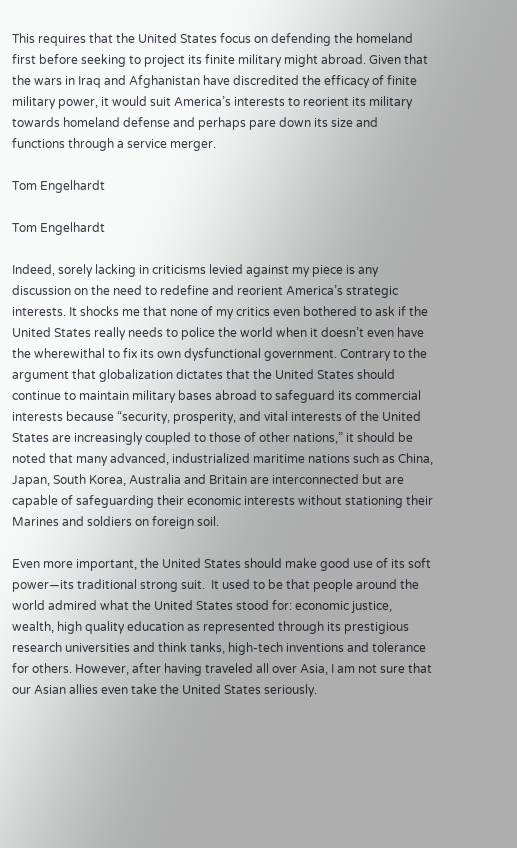This requires that the United States focus on defending the homeland first before seeking to project its finite military might abroad. Given that the wars in Iraq and Afghanistan have discredited the efficacy of finite military power, it would suit America’s interests to reorient its military towards homeland defense and perhaps pare down its size and functions through a service merger.

Tom Engelhardt

Tom Engelhardt

Indeed, sorely lacking in criticisms levied against my piece is any discussion on the need to redefine and reorient America’s strategic interests. It shocks me that none of my critics even bothered to ask if the United States really needs to police the world when it doesn’t even have the wherewithal to fix its own dysfunctional government. Contrary to the argument that globalization dictates that the United States should continue to maintain military bases abroad to safeguard its commercial interests because “security, prosperity, and vital interests of the United States are increasingly coupled to those of other nations,” it should be noted that many advanced, industrialized maritime nations such as China, Japan, South Korea, Australia and Britain are interconnected but are capable of safeguarding their economic interests without stationing their Marines and soldiers on foreign soil.

Even more important, the United States should make good use of its soft power—its traditional strong suit.  It used to be that people around the world admired what the United States stood for: economic justice, wealth, high quality education as represented through its prestigious research universities and think tanks, high-tech inventions and tolerance for others. However, after having traveled all over Asia, I am not sure that our Asian allies even take the United States seriously.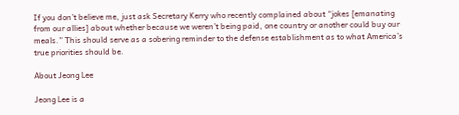If you don’t believe me, just ask Secretary Kerry who recently complained about “jokes [emanating from our allies] about whether because we weren’t being paid, one country or another could buy our meals.” This should serve as a sobering reminder to the defense establishment as to what America’s true priorities should be.

About Jeong Lee

Jeong Lee is a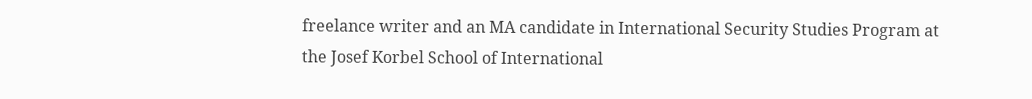freelance writer and an MA candidate in International Security Studies Program at the Josef Korbel School of International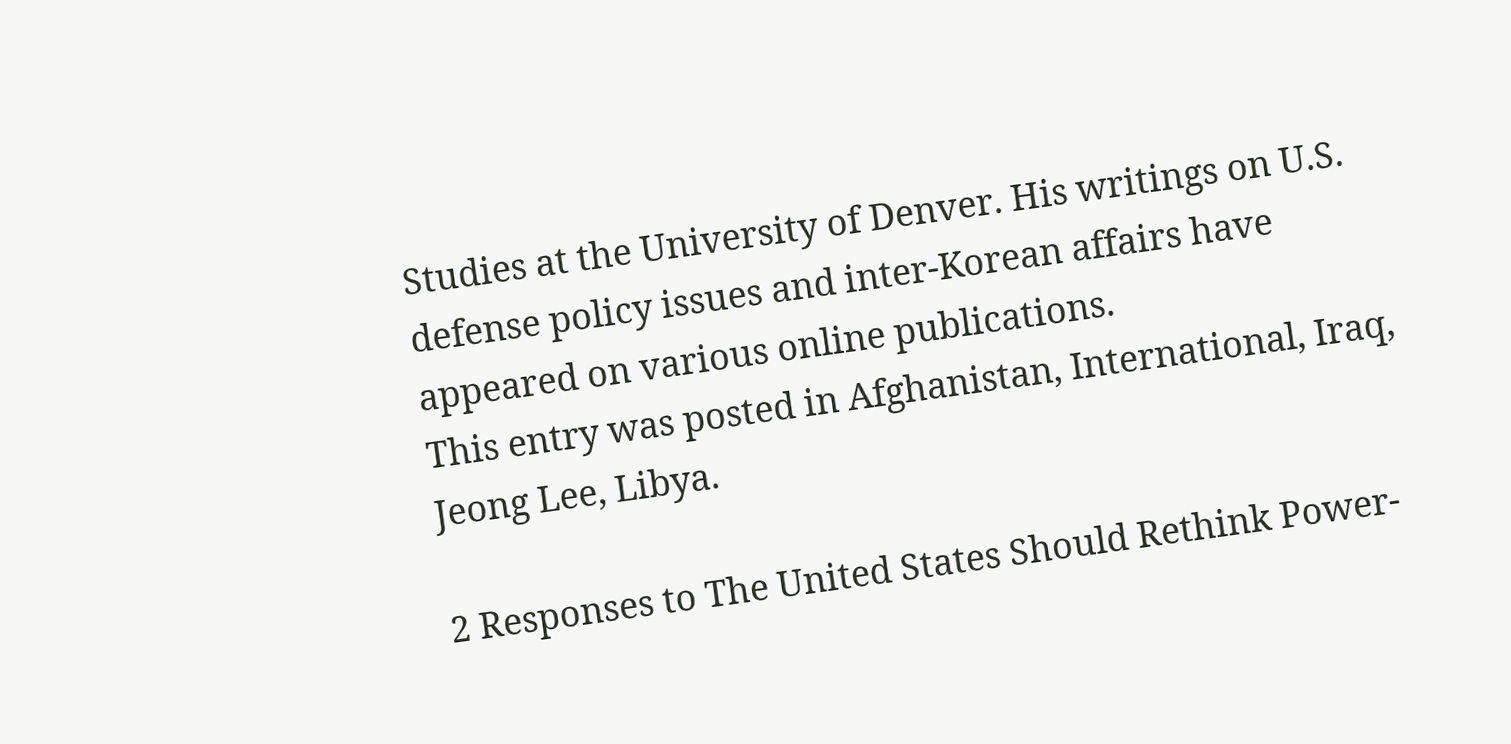Studies at the University of Denver. His writings on U.S. defense policy issues and inter-Korean affairs have appeared on various online publications.
This entry was posted in Afghanistan, International, Iraq, Jeong Lee, Libya.

2 Responses to The United States Should Rethink Power-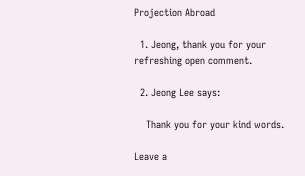Projection Abroad

  1. Jeong, thank you for your refreshing open comment.

  2. Jeong Lee says:

    Thank you for your kind words.

Leave a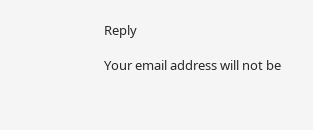Reply

Your email address will not be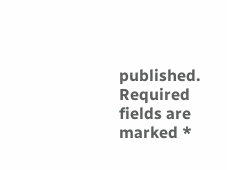published. Required fields are marked *